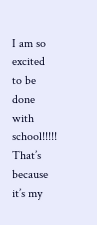I am so excited to be done with school!!!!! That’s  because it’s my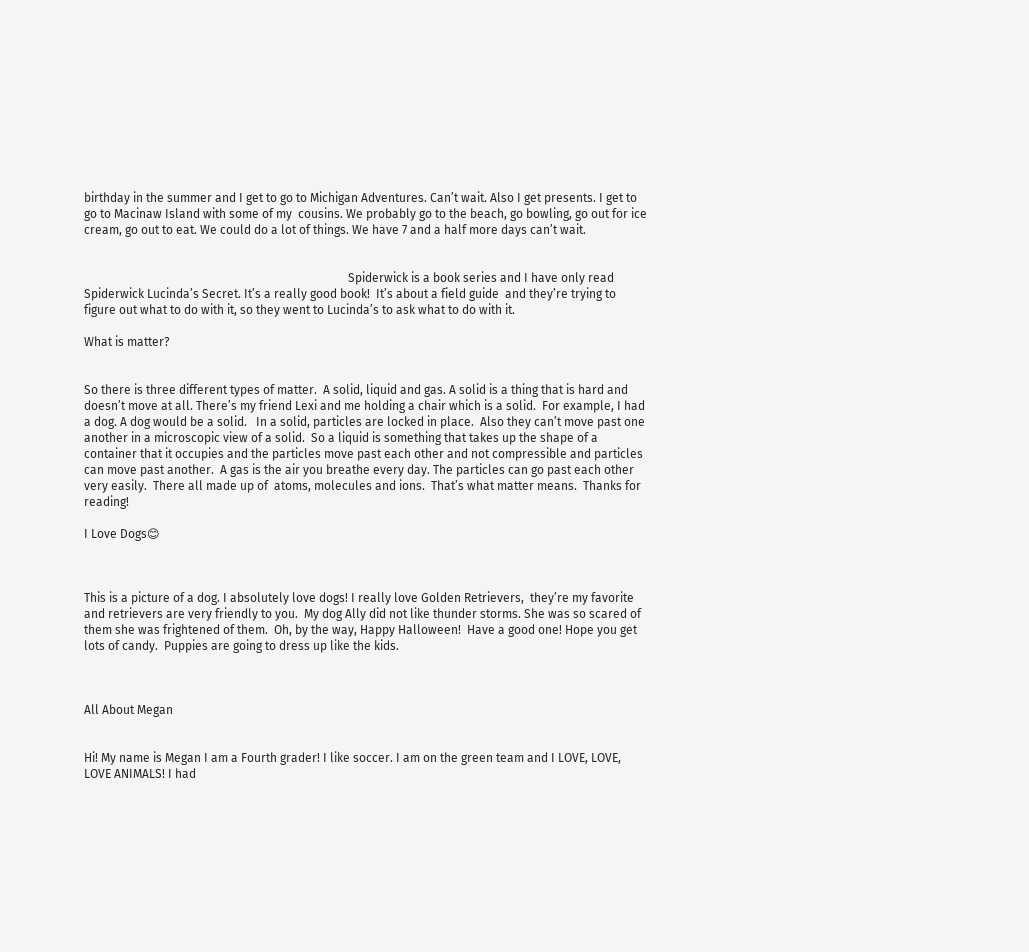birthday in the summer and I get to go to Michigan Adventures. Can’t wait. Also I get presents. I get to go to Macinaw Island with some of my  cousins. We probably go to the beach, go bowling, go out for ice cream, go out to eat. We could do a lot of things. We have 7 and a half more days can’t wait.


                                                                                        Spiderwick is a book series and I have only read Spiderwick Lucinda’s Secret. It’s a really good book!  It’s about a field guide  and they’re trying to figure out what to do with it, so they went to Lucinda’s to ask what to do with it.

What is matter?


So there is three different types of matter.  A solid, liquid and gas. A solid is a thing that is hard and doesn’t move at all. There’s my friend Lexi and me holding a chair which is a solid.  For example, I had a dog. A dog would be a solid.   In a solid, particles are locked in place.  Also they can’t move past one another in a microscopic view of a solid.  So a liquid is something that takes up the shape of a container that it occupies and the particles move past each other and not compressible and particles can move past another.  A gas is the air you breathe every day. The particles can go past each other very easily.  There all made up of  atoms, molecules and ions.  That’s what matter means.  Thanks for reading!

I Love Dogs😊



This is a picture of a dog. I absolutely love dogs! I really love Golden Retrievers,  they’re my favorite and retrievers are very friendly to you.  My dog Ally did not like thunder storms. She was so scared of them she was frightened of them.  Oh, by the way, Happy Halloween!  Have a good one! Hope you get lots of candy.  Puppies are going to dress up like the kids.



All About Megan


Hi! My name is Megan I am a Fourth grader! I like soccer. I am on the green team and I LOVE, LOVE, LOVE ANIMALS! I had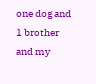one dog and 1 brother and my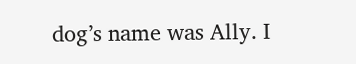dog’s name was Ally. I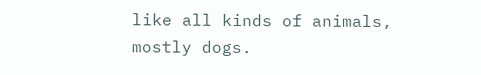like all kinds of animals, mostly dogs.